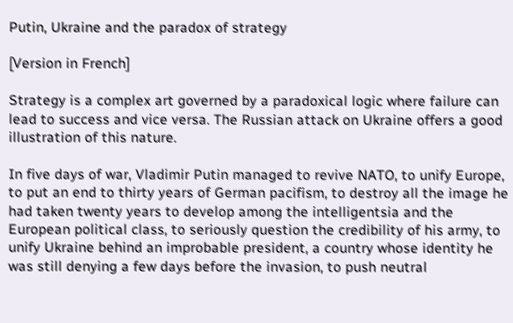Putin, Ukraine and the paradox of strategy

[Version in French]

Strategy is a complex art governed by a paradoxical logic where failure can lead to success and vice versa. The Russian attack on Ukraine offers a good illustration of this nature.

In five days of war, Vladimir Putin managed to revive NATO, to unify Europe, to put an end to thirty years of German pacifism, to destroy all the image he had taken twenty years to develop among the intelligentsia and the European political class, to seriously question the credibility of his army, to unify Ukraine behind an improbable president, a country whose identity he was still denying a few days before the invasion, to push neutral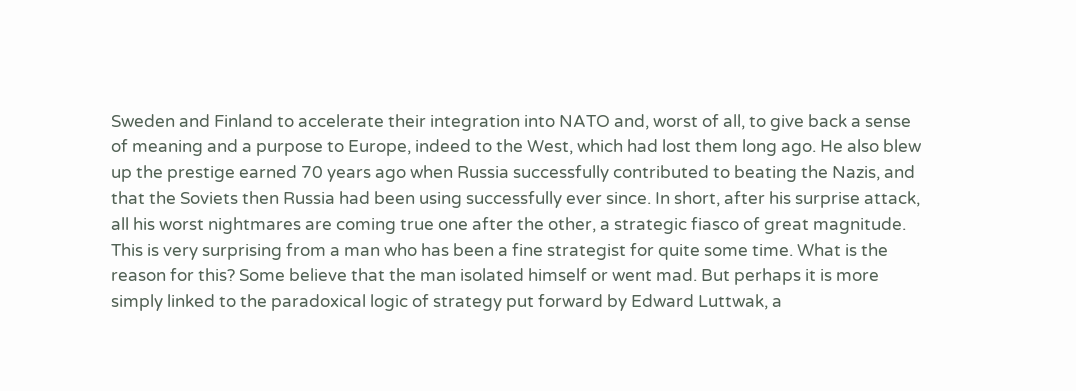Sweden and Finland to accelerate their integration into NATO and, worst of all, to give back a sense of meaning and a purpose to Europe, indeed to the West, which had lost them long ago. He also blew up the prestige earned 70 years ago when Russia successfully contributed to beating the Nazis, and that the Soviets then Russia had been using successfully ever since. In short, after his surprise attack, all his worst nightmares are coming true one after the other, a strategic fiasco of great magnitude. This is very surprising from a man who has been a fine strategist for quite some time. What is the reason for this? Some believe that the man isolated himself or went mad. But perhaps it is more simply linked to the paradoxical logic of strategy put forward by Edward Luttwak, a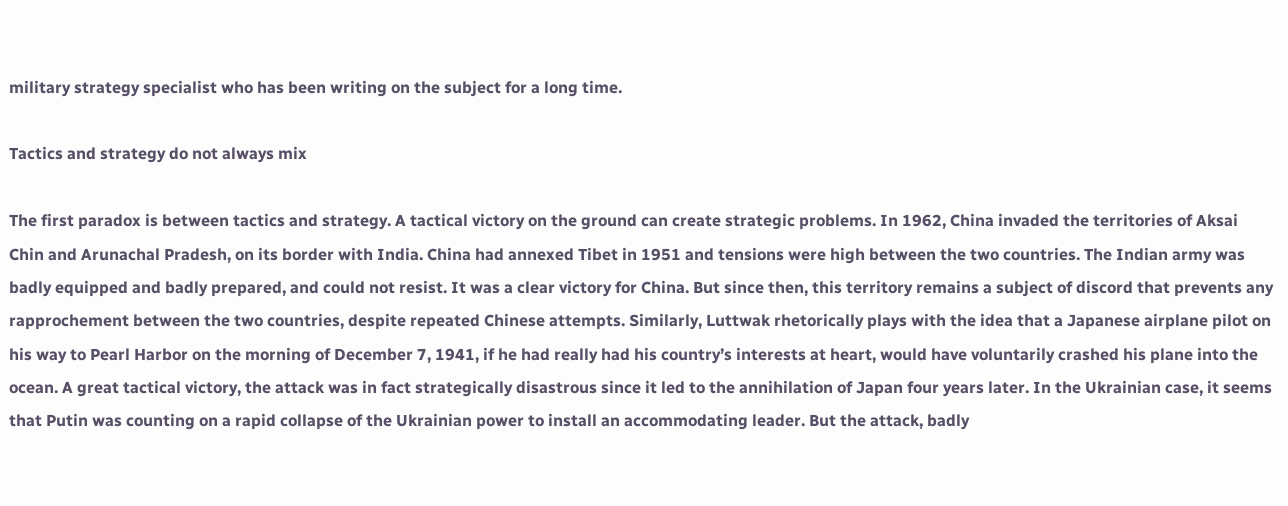military strategy specialist who has been writing on the subject for a long time.

Tactics and strategy do not always mix

The first paradox is between tactics and strategy. A tactical victory on the ground can create strategic problems. In 1962, China invaded the territories of Aksai Chin and Arunachal Pradesh, on its border with India. China had annexed Tibet in 1951 and tensions were high between the two countries. The Indian army was badly equipped and badly prepared, and could not resist. It was a clear victory for China. But since then, this territory remains a subject of discord that prevents any rapprochement between the two countries, despite repeated Chinese attempts. Similarly, Luttwak rhetorically plays with the idea that a Japanese airplane pilot on his way to Pearl Harbor on the morning of December 7, 1941, if he had really had his country’s interests at heart, would have voluntarily crashed his plane into the ocean. A great tactical victory, the attack was in fact strategically disastrous since it led to the annihilation of Japan four years later. In the Ukrainian case, it seems that Putin was counting on a rapid collapse of the Ukrainian power to install an accommodating leader. But the attack, badly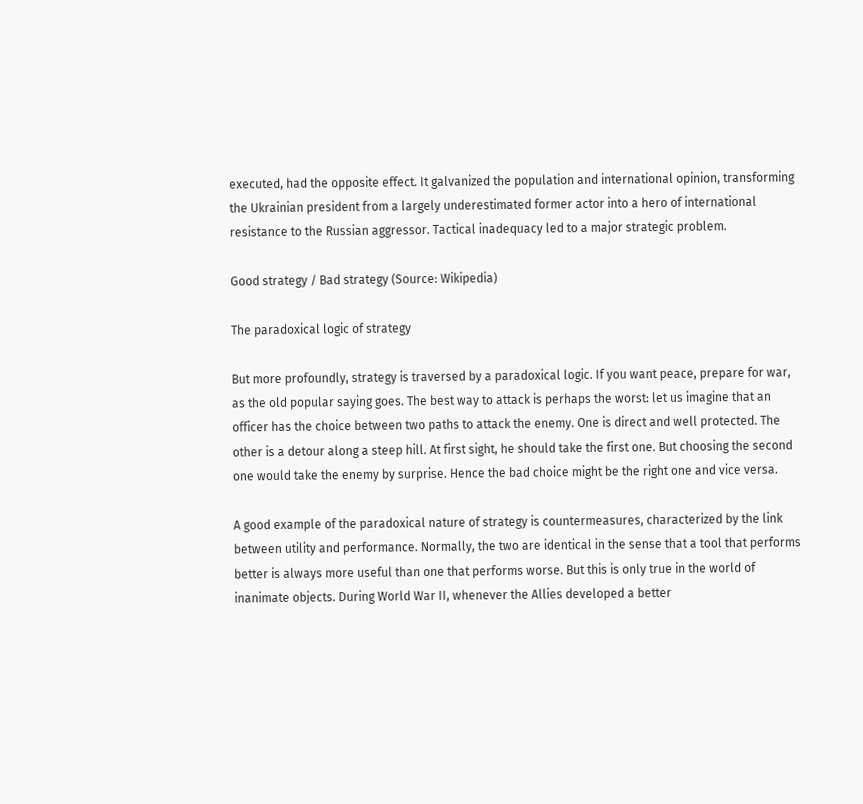executed, had the opposite effect. It galvanized the population and international opinion, transforming the Ukrainian president from a largely underestimated former actor into a hero of international resistance to the Russian aggressor. Tactical inadequacy led to a major strategic problem.

Good strategy / Bad strategy (Source: Wikipedia)

The paradoxical logic of strategy

But more profoundly, strategy is traversed by a paradoxical logic. If you want peace, prepare for war, as the old popular saying goes. The best way to attack is perhaps the worst: let us imagine that an officer has the choice between two paths to attack the enemy. One is direct and well protected. The other is a detour along a steep hill. At first sight, he should take the first one. But choosing the second one would take the enemy by surprise. Hence the bad choice might be the right one and vice versa.

A good example of the paradoxical nature of strategy is countermeasures, characterized by the link between utility and performance. Normally, the two are identical in the sense that a tool that performs better is always more useful than one that performs worse. But this is only true in the world of inanimate objects. During World War II, whenever the Allies developed a better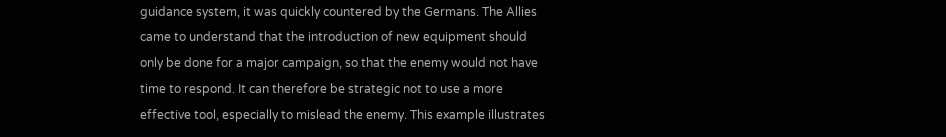guidance system, it was quickly countered by the Germans. The Allies came to understand that the introduction of new equipment should only be done for a major campaign, so that the enemy would not have time to respond. It can therefore be strategic not to use a more effective tool, especially to mislead the enemy. This example illustrates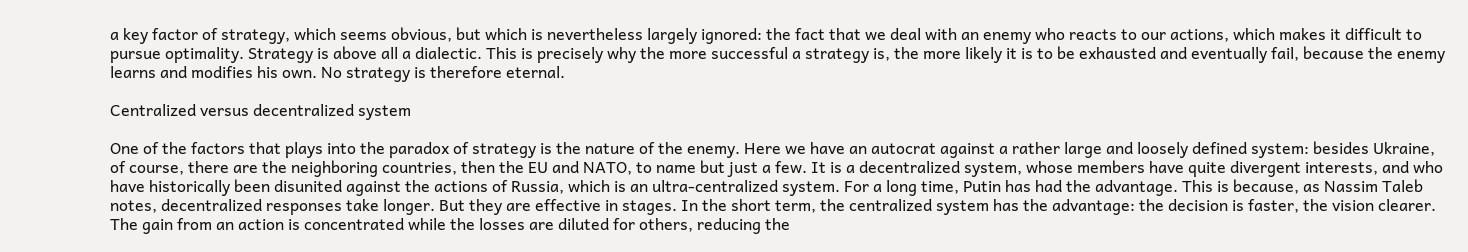a key factor of strategy, which seems obvious, but which is nevertheless largely ignored: the fact that we deal with an enemy who reacts to our actions, which makes it difficult to pursue optimality. Strategy is above all a dialectic. This is precisely why the more successful a strategy is, the more likely it is to be exhausted and eventually fail, because the enemy learns and modifies his own. No strategy is therefore eternal.

Centralized versus decentralized system

One of the factors that plays into the paradox of strategy is the nature of the enemy. Here we have an autocrat against a rather large and loosely defined system: besides Ukraine, of course, there are the neighboring countries, then the EU and NATO, to name but just a few. It is a decentralized system, whose members have quite divergent interests, and who have historically been disunited against the actions of Russia, which is an ultra-centralized system. For a long time, Putin has had the advantage. This is because, as Nassim Taleb notes, decentralized responses take longer. But they are effective in stages. In the short term, the centralized system has the advantage: the decision is faster, the vision clearer. The gain from an action is concentrated while the losses are diluted for others, reducing the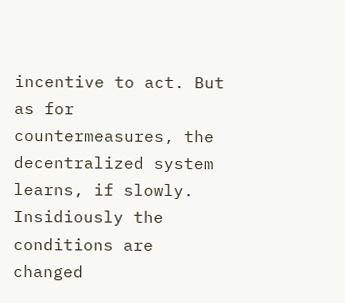incentive to act. But as for countermeasures, the decentralized system learns, if slowly. Insidiously the conditions are changed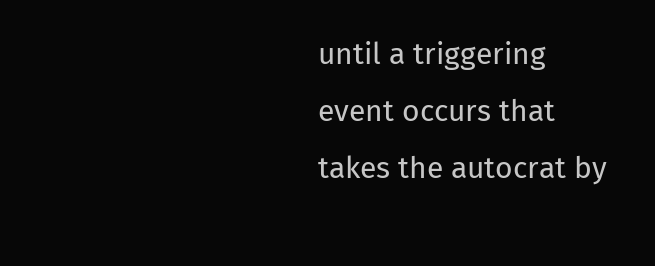until a triggering event occurs that takes the autocrat by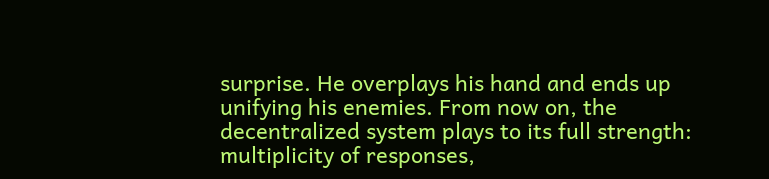surprise. He overplays his hand and ends up unifying his enemies. From now on, the decentralized system plays to its full strength: multiplicity of responses,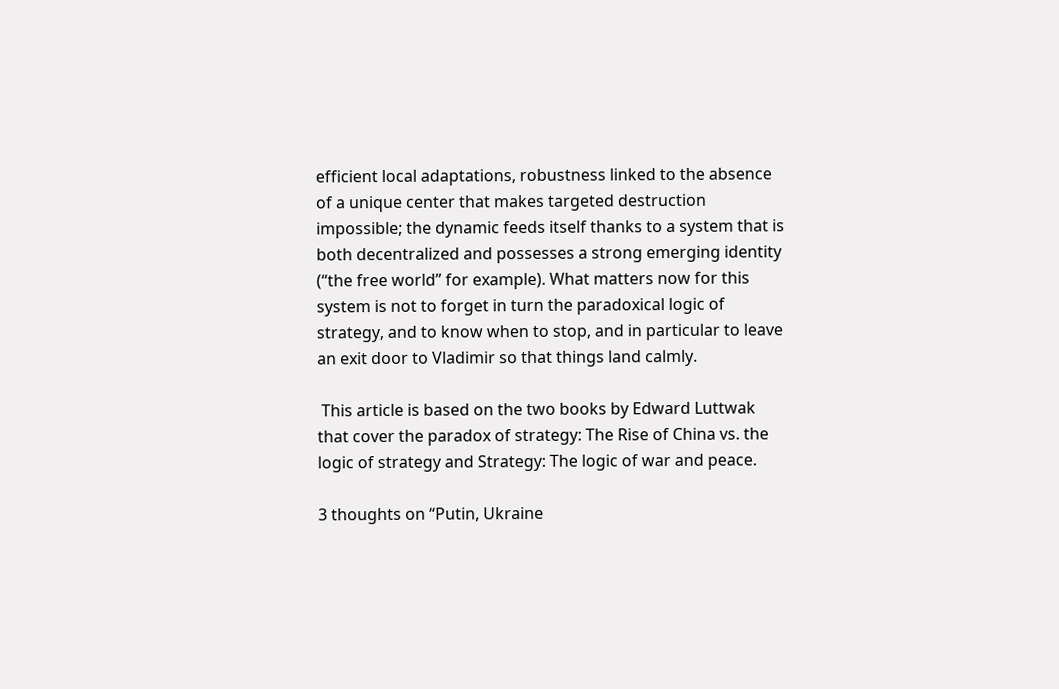efficient local adaptations, robustness linked to the absence of a unique center that makes targeted destruction impossible; the dynamic feeds itself thanks to a system that is both decentralized and possesses a strong emerging identity (“the free world” for example). What matters now for this system is not to forget in turn the paradoxical logic of strategy, and to know when to stop, and in particular to leave an exit door to Vladimir so that things land calmly.

 This article is based on the two books by Edward Luttwak that cover the paradox of strategy: The Rise of China vs. the logic of strategy and Strategy: The logic of war and peace.

3 thoughts on “Putin, Ukraine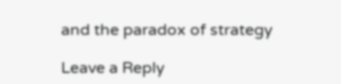and the paradox of strategy

Leave a Reply